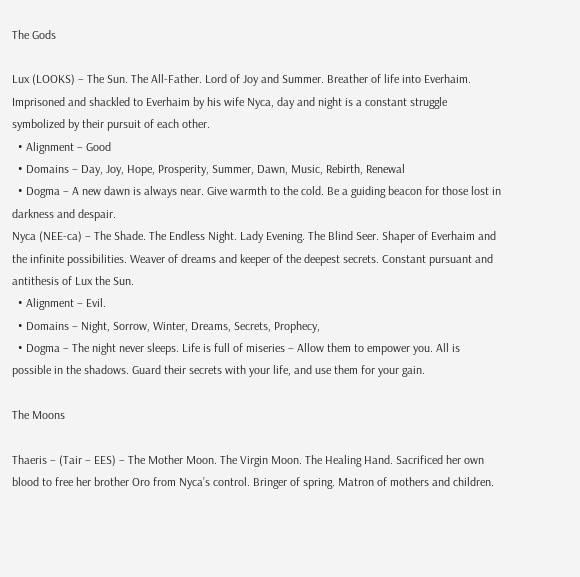The Gods

Lux (LOOKS) – The Sun. The All-Father. Lord of Joy and Summer. Breather of life into Everhaim. Imprisoned and shackled to Everhaim by his wife Nyca, day and night is a constant struggle symbolized by their pursuit of each other.
  • Alignment – Good
  • Domains – Day, Joy, Hope, Prosperity, Summer, Dawn, Music, Rebirth, Renewal
  • Dogma – A new dawn is always near. Give warmth to the cold. Be a guiding beacon for those lost in darkness and despair.
Nyca (NEE-ca) – The Shade. The Endless Night. Lady Evening. The Blind Seer. Shaper of Everhaim and the infinite possibilities. Weaver of dreams and keeper of the deepest secrets. Constant pursuant and antithesis of Lux the Sun.
  • Alignment – Evil.
  • Domains – Night, Sorrow, Winter, Dreams, Secrets, Prophecy,
  • Dogma – The night never sleeps. Life is full of miseries – Allow them to empower you. All is possible in the shadows. Guard their secrets with your life, and use them for your gain.

The Moons

Thaeris – (Tair – EES) – The Mother Moon. The Virgin Moon. The Healing Hand. Sacrificed her own blood to free her brother Oro from Nyca’s control. Bringer of spring. Matron of mothers and children.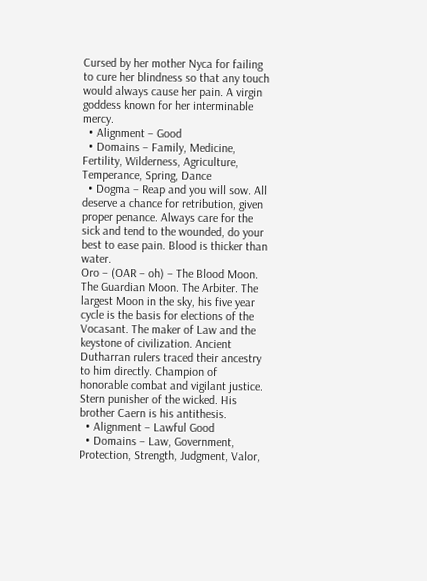Cursed by her mother Nyca for failing to cure her blindness so that any touch would always cause her pain. A virgin goddess known for her interminable mercy.
  • Alignment – Good
  • Domains – Family, Medicine, Fertility, Wilderness, Agriculture, Temperance, Spring, Dance
  • Dogma – Reap and you will sow. All deserve a chance for retribution, given proper penance. Always care for the sick and tend to the wounded, do your best to ease pain. Blood is thicker than water.
Oro – (OAR – oh) – The Blood Moon. The Guardian Moon. The Arbiter. The largest Moon in the sky, his five year cycle is the basis for elections of the Vocasant. The maker of Law and the keystone of civilization. Ancient Dutharran rulers traced their ancestry to him directly. Champion of honorable combat and vigilant justice. Stern punisher of the wicked. His brother Caern is his antithesis.
  • Alignment – Lawful Good
  • Domains – Law, Government, Protection, Strength, Judgment, Valor,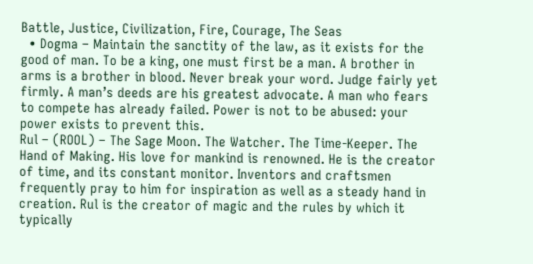Battle, Justice, Civilization, Fire, Courage, The Seas
  • Dogma – Maintain the sanctity of the law, as it exists for the good of man. To be a king, one must first be a man. A brother in arms is a brother in blood. Never break your word. Judge fairly yet firmly. A man’s deeds are his greatest advocate. A man who fears to compete has already failed. Power is not to be abused: your power exists to prevent this.
Rul – (ROOL) – The Sage Moon. The Watcher. The Time-Keeper. The Hand of Making. His love for mankind is renowned. He is the creator of time, and its constant monitor. Inventors and craftsmen frequently pray to him for inspiration as well as a steady hand in creation. Rul is the creator of magic and the rules by which it typically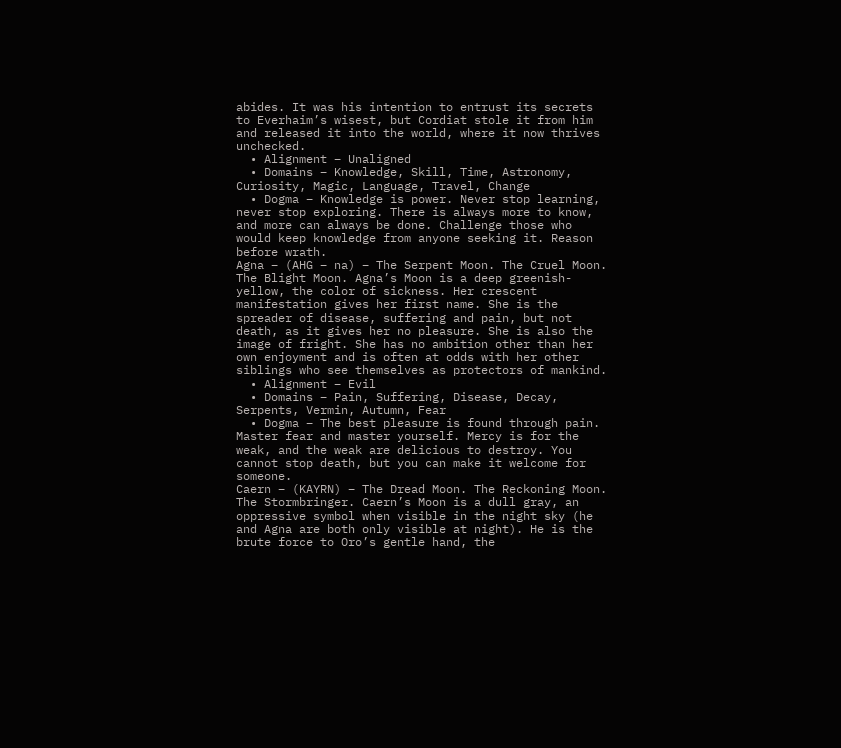abides. It was his intention to entrust its secrets to Everhaim’s wisest, but Cordiat stole it from him and released it into the world, where it now thrives unchecked.
  • Alignment – Unaligned
  • Domains – Knowledge, Skill, Time, Astronomy, Curiosity, Magic, Language, Travel, Change
  • Dogma – Knowledge is power. Never stop learning, never stop exploring. There is always more to know, and more can always be done. Challenge those who would keep knowledge from anyone seeking it. Reason before wrath.
Agna – (AHG – na) – The Serpent Moon. The Cruel Moon. The Blight Moon. Agna’s Moon is a deep greenish-yellow, the color of sickness. Her crescent manifestation gives her first name. She is the spreader of disease, suffering and pain, but not death, as it gives her no pleasure. She is also the image of fright. She has no ambition other than her own enjoyment and is often at odds with her other siblings who see themselves as protectors of mankind.
  • Alignment – Evil
  • Domains – Pain, Suffering, Disease, Decay, Serpents, Vermin, Autumn, Fear
  • Dogma – The best pleasure is found through pain. Master fear and master yourself. Mercy is for the weak, and the weak are delicious to destroy. You cannot stop death, but you can make it welcome for someone.
Caern – (KAYRN) – The Dread Moon. The Reckoning Moon. The Stormbringer. Caern’s Moon is a dull gray, an oppressive symbol when visible in the night sky (he and Agna are both only visible at night). He is the brute force to Oro’s gentle hand, the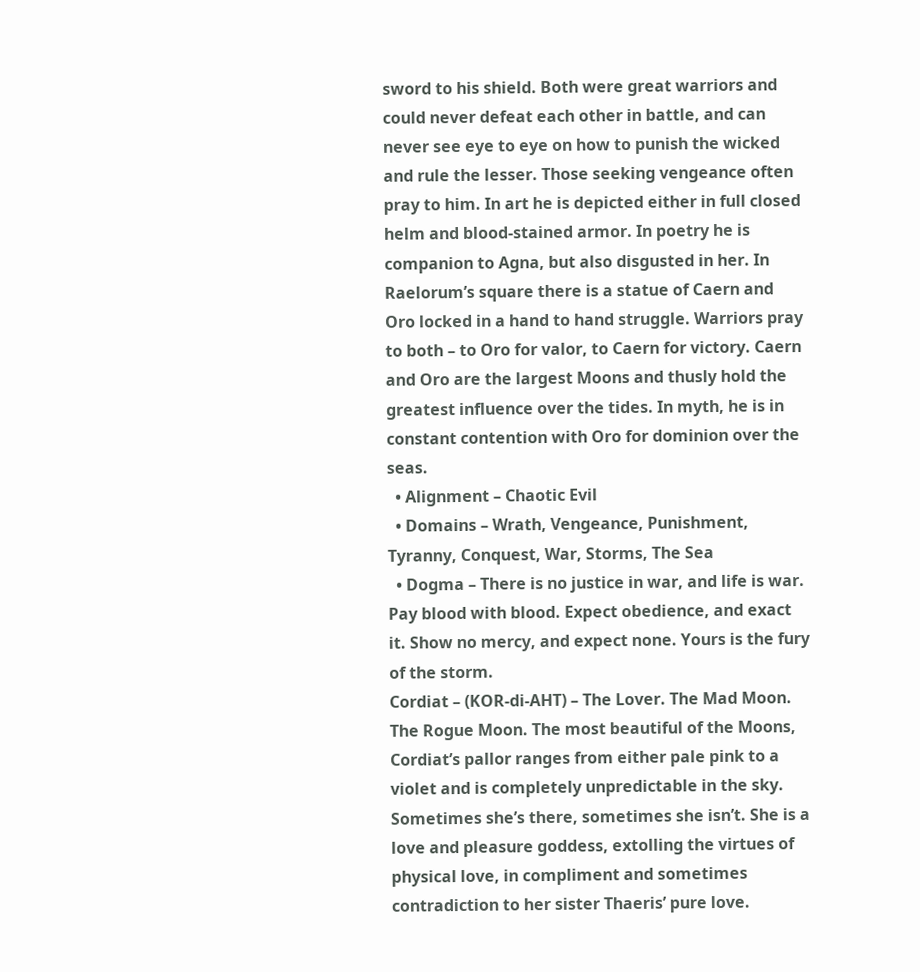sword to his shield. Both were great warriors and could never defeat each other in battle, and can never see eye to eye on how to punish the wicked and rule the lesser. Those seeking vengeance often pray to him. In art he is depicted either in full closed helm and blood-stained armor. In poetry he is companion to Agna, but also disgusted in her. In Raelorum’s square there is a statue of Caern and Oro locked in a hand to hand struggle. Warriors pray to both – to Oro for valor, to Caern for victory. Caern and Oro are the largest Moons and thusly hold the greatest influence over the tides. In myth, he is in constant contention with Oro for dominion over the seas.
  • Alignment – Chaotic Evil
  • Domains – Wrath, Vengeance, Punishment, Tyranny, Conquest, War, Storms, The Sea
  • Dogma – There is no justice in war, and life is war. Pay blood with blood. Expect obedience, and exact it. Show no mercy, and expect none. Yours is the fury of the storm.
Cordiat – (KOR-di-AHT) – The Lover. The Mad Moon. The Rogue Moon. The most beautiful of the Moons, Cordiat’s pallor ranges from either pale pink to a violet and is completely unpredictable in the sky. Sometimes she’s there, sometimes she isn’t. She is a love and pleasure goddess, extolling the virtues of physical love, in compliment and sometimes contradiction to her sister Thaeris’ pure love.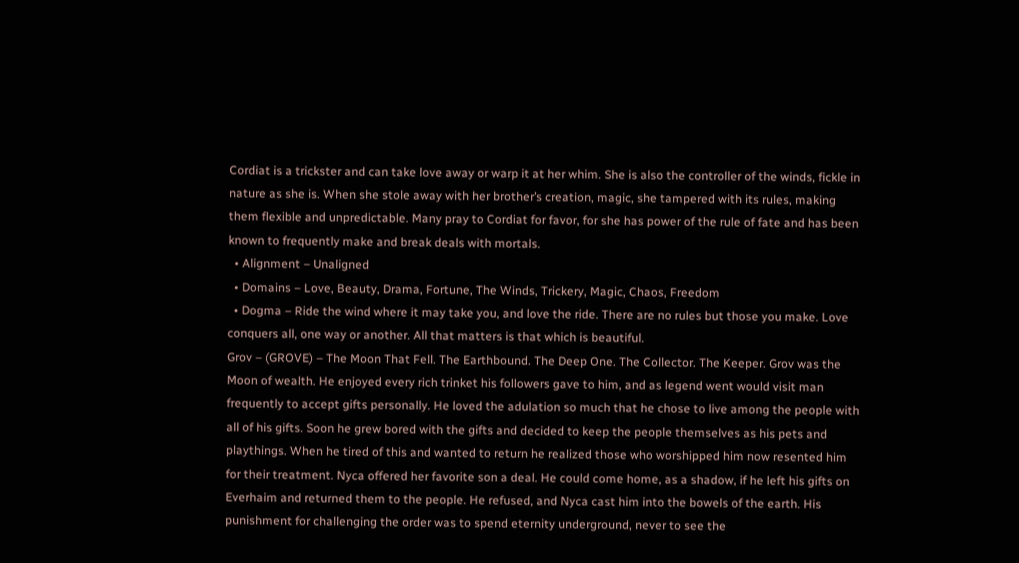Cordiat is a trickster and can take love away or warp it at her whim. She is also the controller of the winds, fickle in nature as she is. When she stole away with her brother’s creation, magic, she tampered with its rules, making them flexible and unpredictable. Many pray to Cordiat for favor, for she has power of the rule of fate and has been known to frequently make and break deals with mortals.
  • Alignment – Unaligned
  • Domains – Love, Beauty, Drama, Fortune, The Winds, Trickery, Magic, Chaos, Freedom
  • Dogma – Ride the wind where it may take you, and love the ride. There are no rules but those you make. Love conquers all, one way or another. All that matters is that which is beautiful.
Grov – (GROVE) – The Moon That Fell. The Earthbound. The Deep One. The Collector. The Keeper. Grov was the Moon of wealth. He enjoyed every rich trinket his followers gave to him, and as legend went would visit man frequently to accept gifts personally. He loved the adulation so much that he chose to live among the people with all of his gifts. Soon he grew bored with the gifts and decided to keep the people themselves as his pets and playthings. When he tired of this and wanted to return he realized those who worshipped him now resented him for their treatment. Nyca offered her favorite son a deal. He could come home, as a shadow, if he left his gifts on Everhaim and returned them to the people. He refused, and Nyca cast him into the bowels of the earth. His punishment for challenging the order was to spend eternity underground, never to see the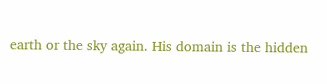earth or the sky again. His domain is the hidden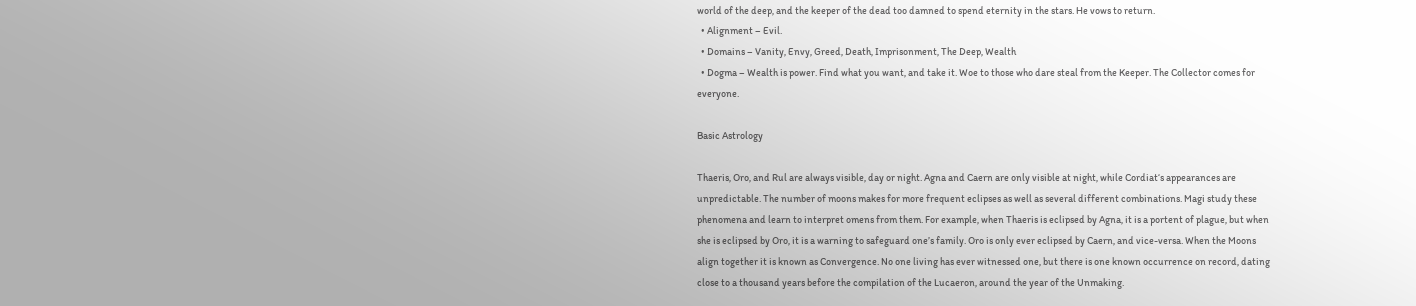world of the deep, and the keeper of the dead too damned to spend eternity in the stars. He vows to return.
  • Alignment – Evil.
  • Domains – Vanity, Envy, Greed, Death, Imprisonment, The Deep, Wealth
  • Dogma – Wealth is power. Find what you want, and take it. Woe to those who dare steal from the Keeper. The Collector comes for everyone.

Basic Astrology

Thaeris, Oro, and Rul are always visible, day or night. Agna and Caern are only visible at night, while Cordiat‘s appearances are unpredictable. The number of moons makes for more frequent eclipses as well as several different combinations. Magi study these phenomena and learn to interpret omens from them. For example, when Thaeris is eclipsed by Agna, it is a portent of plague, but when she is eclipsed by Oro, it is a warning to safeguard one’s family. Oro is only ever eclipsed by Caern, and vice-versa. When the Moons align together it is known as Convergence. No one living has ever witnessed one, but there is one known occurrence on record, dating close to a thousand years before the compilation of the Lucaeron, around the year of the Unmaking.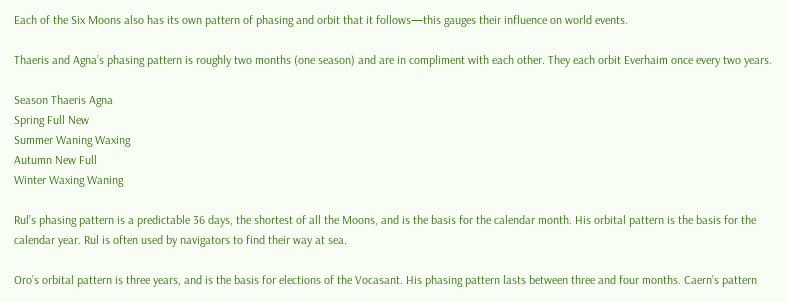Each of the Six Moons also has its own pattern of phasing and orbit that it follows—this gauges their influence on world events.

Thaeris and Agna’s phasing pattern is roughly two months (one season) and are in compliment with each other. They each orbit Everhaim once every two years.

Season Thaeris Agna
Spring Full New
Summer Waning Waxing
Autumn New Full
Winter Waxing Waning

Rul’s phasing pattern is a predictable 36 days, the shortest of all the Moons, and is the basis for the calendar month. His orbital pattern is the basis for the calendar year. Rul is often used by navigators to find their way at sea.

Oro’s orbital pattern is three years, and is the basis for elections of the Vocasant. His phasing pattern lasts between three and four months. Caern’s pattern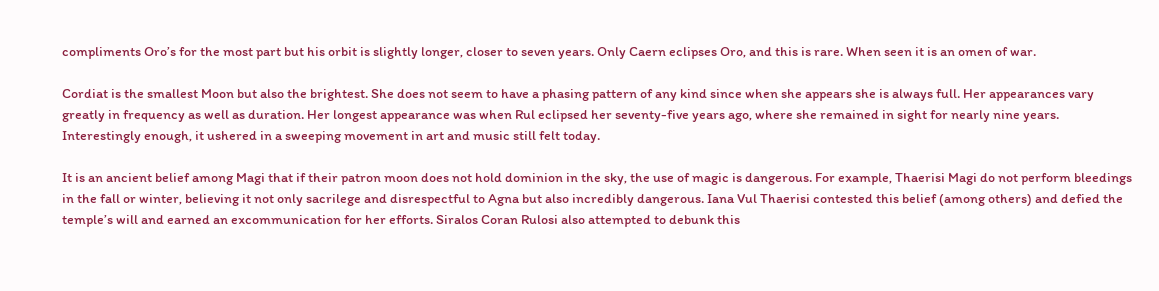compliments Oro’s for the most part but his orbit is slightly longer, closer to seven years. Only Caern eclipses Oro, and this is rare. When seen it is an omen of war.

Cordiat is the smallest Moon but also the brightest. She does not seem to have a phasing pattern of any kind since when she appears she is always full. Her appearances vary greatly in frequency as well as duration. Her longest appearance was when Rul eclipsed her seventy-five years ago, where she remained in sight for nearly nine years. Interestingly enough, it ushered in a sweeping movement in art and music still felt today.

It is an ancient belief among Magi that if their patron moon does not hold dominion in the sky, the use of magic is dangerous. For example, Thaerisi Magi do not perform bleedings in the fall or winter, believing it not only sacrilege and disrespectful to Agna but also incredibly dangerous. Iana Vul Thaerisi contested this belief (among others) and defied the temple’s will and earned an excommunication for her efforts. Siralos Coran Rulosi also attempted to debunk this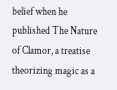belief when he published The Nature of Clamor, a treatise theorizing magic as a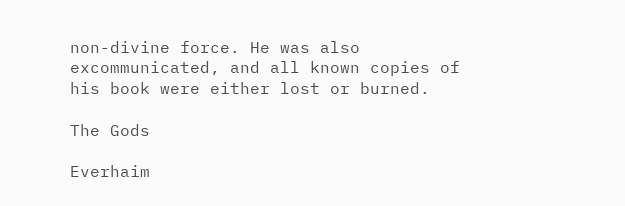non-divine force. He was also excommunicated, and all known copies of his book were either lost or burned.

The Gods

Everhaim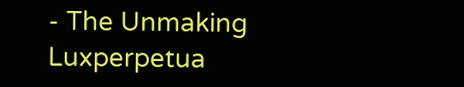- The Unmaking Luxperpetua